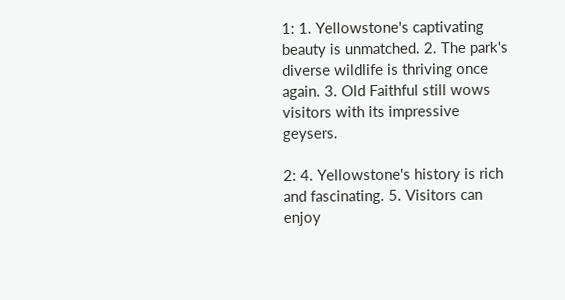1: 1. Yellowstone's captivating beauty is unmatched. 2. The park's diverse wildlife is thriving once again. 3. Old Faithful still wows visitors with its impressive geysers.

2: 4. Yellowstone's history is rich and fascinating. 5. Visitors can enjoy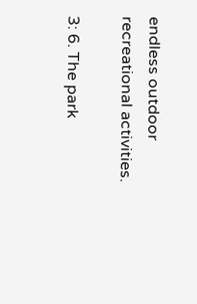endless outdoor recreational activities.

3: 6. The park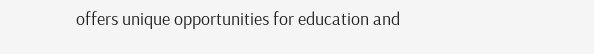offers unique opportunities for education and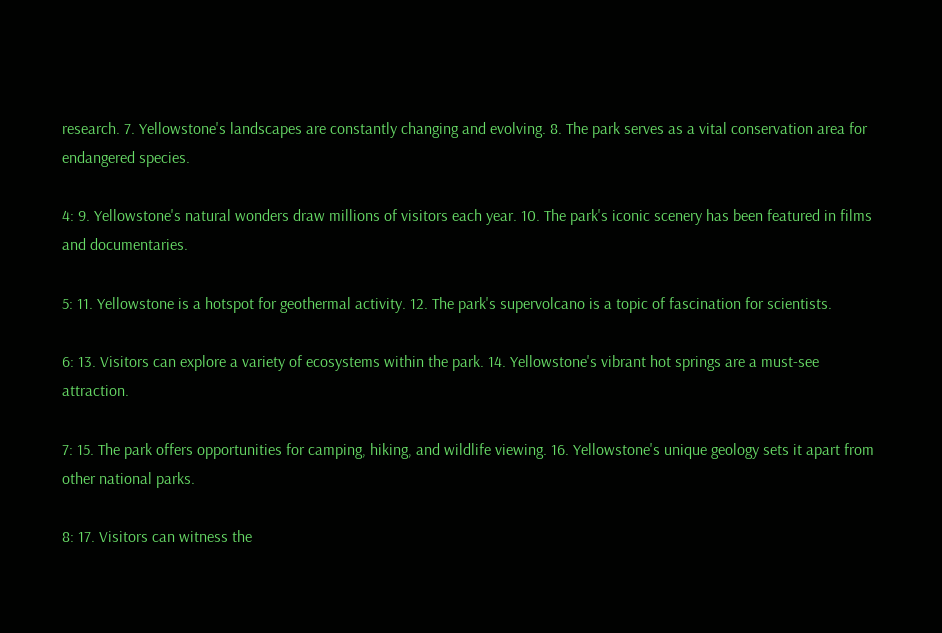research. 7. Yellowstone's landscapes are constantly changing and evolving. 8. The park serves as a vital conservation area for endangered species.

4: 9. Yellowstone's natural wonders draw millions of visitors each year. 10. The park's iconic scenery has been featured in films and documentaries.

5: 11. Yellowstone is a hotspot for geothermal activity. 12. The park's supervolcano is a topic of fascination for scientists.

6: 13. Visitors can explore a variety of ecosystems within the park. 14. Yellowstone's vibrant hot springs are a must-see attraction.

7: 15. The park offers opportunities for camping, hiking, and wildlife viewing. 16. Yellowstone's unique geology sets it apart from other national parks.

8: 17. Visitors can witness the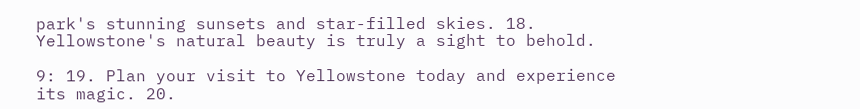park's stunning sunsets and star-filled skies. 18. Yellowstone's natural beauty is truly a sight to behold.

9: 19. Plan your visit to Yellowstone today and experience its magic. 20.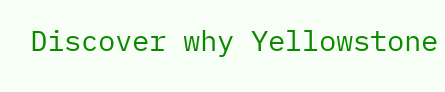Discover why Yellowstone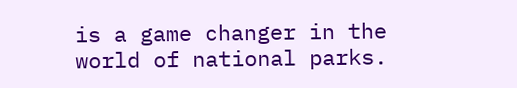is a game changer in the world of national parks.